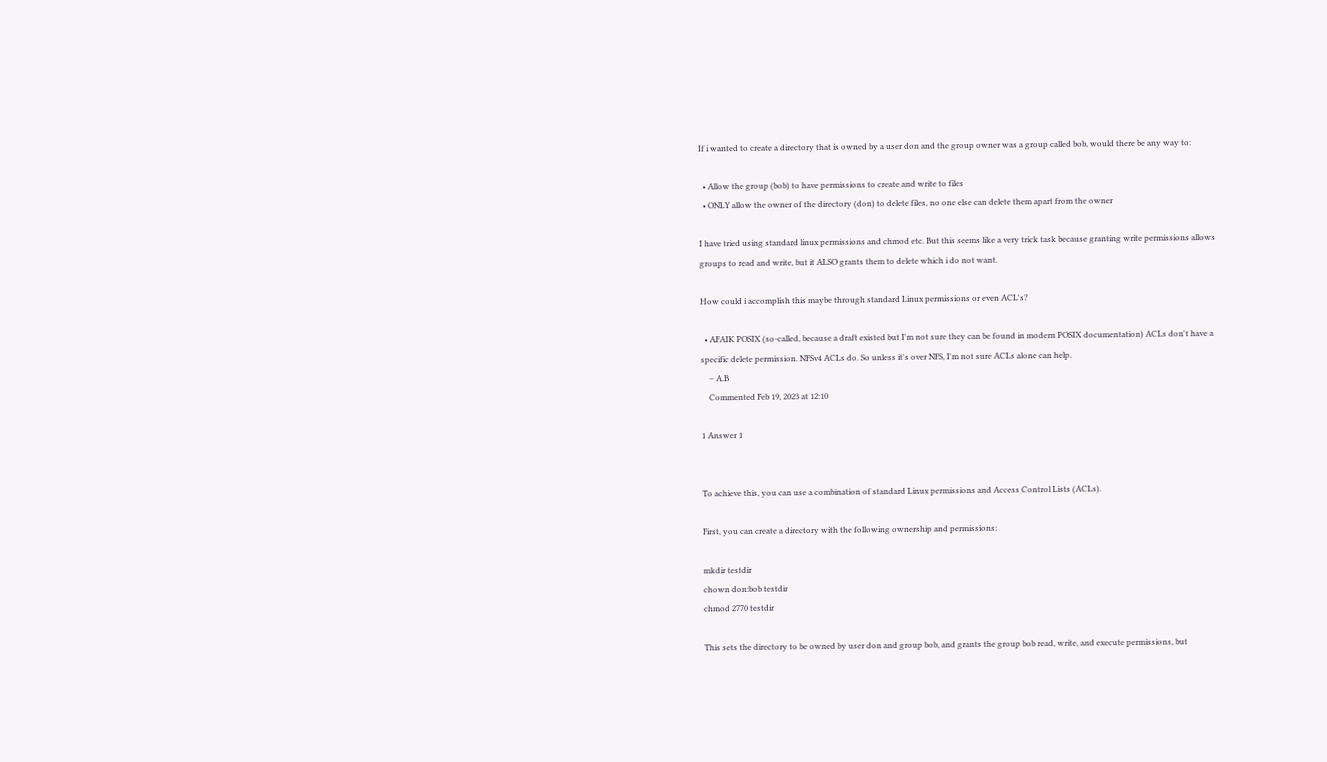If i wanted to create a directory that is owned by a user don and the group owner was a group called bob, would there be any way to:

  • Allow the group (bob) to have permissions to create and write to files
  • ONLY allow the owner of the directory (don) to delete files, no one else can delete them apart from the owner

I have tried using standard linux permissions and chmod etc. But this seems like a very trick task because granting write permissions allows groups to read and write, but it ALSO grants them to delete which i do not want.

How could i accomplish this maybe through standard Linux permissions or even ACL's?

  • AFAIK POSIX (so-called, because a draft existed but I'm not sure they can be found in modern POSIX documentation) ACLs don't have a specific delete permission. NFSv4 ACLs do. So unless it's over NFS, I'm not sure ACLs alone can help.
    – A.B
    Commented Feb 19, 2023 at 12:10

1 Answer 1


To achieve this, you can use a combination of standard Linux permissions and Access Control Lists (ACLs).

First, you can create a directory with the following ownership and permissions:

mkdir testdir
chown don:bob testdir
chmod 2770 testdir

This sets the directory to be owned by user don and group bob, and grants the group bob read, write, and execute permissions, but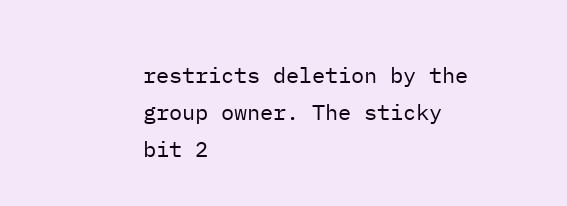restricts deletion by the group owner. The sticky bit 2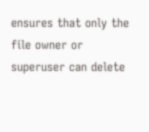ensures that only the file owner or superuser can delete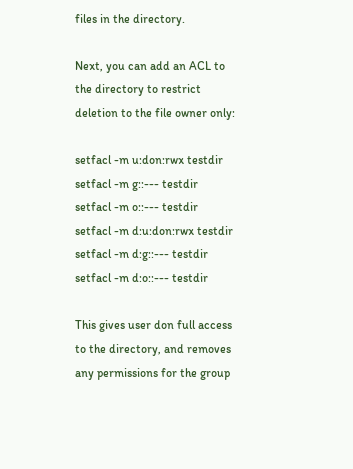files in the directory.

Next, you can add an ACL to the directory to restrict deletion to the file owner only:

setfacl -m u:don:rwx testdir
setfacl -m g::--- testdir
setfacl -m o::--- testdir
setfacl -m d:u:don:rwx testdir
setfacl -m d:g::--- testdir
setfacl -m d:o::--- testdir

This gives user don full access to the directory, and removes any permissions for the group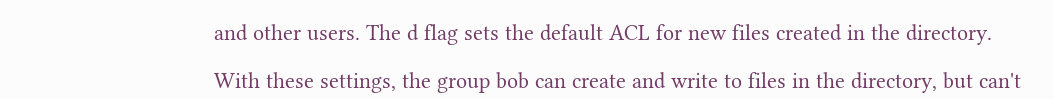and other users. The d flag sets the default ACL for new files created in the directory.

With these settings, the group bob can create and write to files in the directory, but can't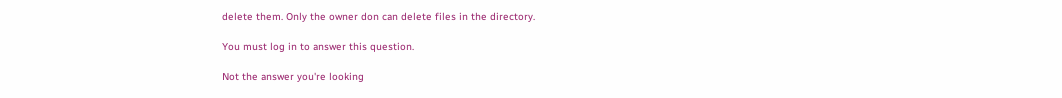delete them. Only the owner don can delete files in the directory.

You must log in to answer this question.

Not the answer you're looking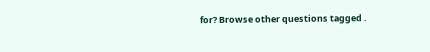for? Browse other questions tagged .